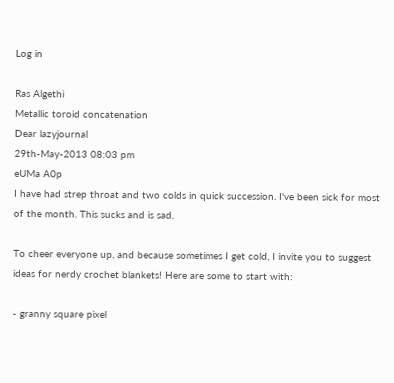Log in

Ras Algethi
Metallic toroid concatenation
Dear lazyjournal
29th-May-2013 08:03 pm
eUMa A0p
I have had strep throat and two colds in quick succession. I've been sick for most of the month. This sucks and is sad.

To cheer everyone up, and because sometimes I get cold, I invite you to suggest ideas for nerdy crochet blankets! Here are some to start with:

- granny square pixel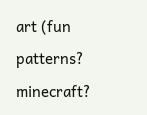art (fun patterns? minecraft?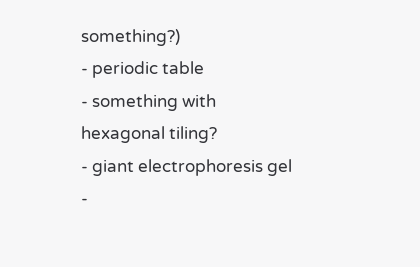something?)
- periodic table
- something with hexagonal tiling?
- giant electrophoresis gel
-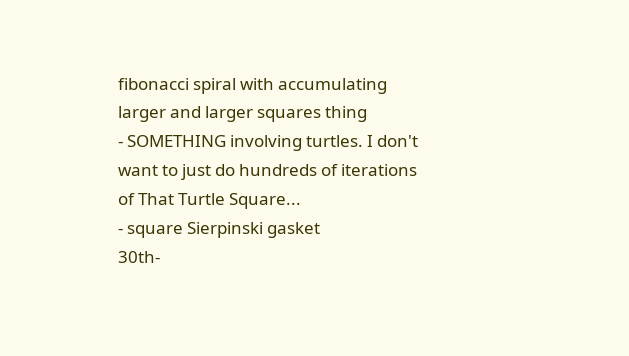fibonacci spiral with accumulating larger and larger squares thing
- SOMETHING involving turtles. I don't want to just do hundreds of iterations of That Turtle Square...
- square Sierpinski gasket
30th-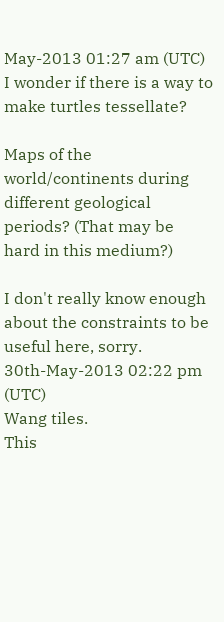May-2013 01:27 am (UTC)
I wonder if there is a way to make turtles tessellate?

Maps of the world/continents during different geological periods? (That may be hard in this medium?)

I don't really know enough about the constraints to be useful here, sorry.
30th-May-2013 02:22 pm (UTC)
Wang tiles.
This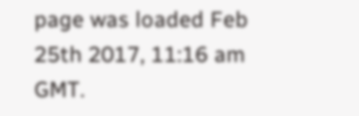page was loaded Feb 25th 2017, 11:16 am GMT.